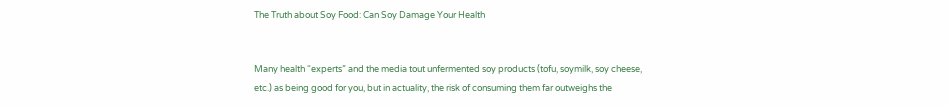The Truth about Soy Food: Can Soy Damage Your Health


Many health “experts” and the media tout unfermented soy products (tofu, soymilk, soy cheese, etc.) as being good for you, but in actuality, the risk of consuming them far outweighs the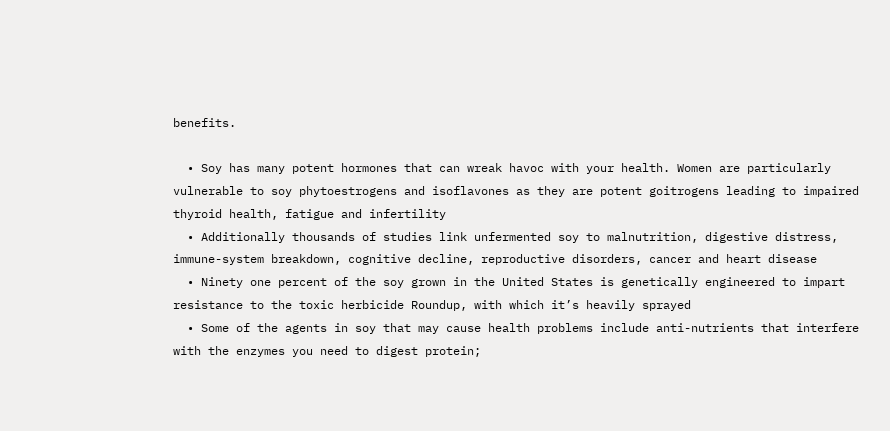benefits.

  • Soy has many potent hormones that can wreak havoc with your health. Women are particularly vulnerable to soy phytoestrogens and isoflavones as they are potent goitrogens leading to impaired thyroid health, fatigue and infertility
  • Additionally thousands of studies link unfermented soy to malnutrition, digestive distress, immune-system breakdown, cognitive decline, reproductive disorders, cancer and heart disease
  • Ninety one percent of the soy grown in the United States is genetically engineered to impart resistance to the toxic herbicide Roundup, with which it’s heavily sprayed
  • Some of the agents in soy that may cause health problems include anti-nutrients that interfere with the enzymes you need to digest protein;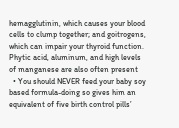hemagglutinin, which causes your blood cells to clump together; and goitrogens, which can impair your thyroid function. Phytic acid, aluminum, and high levels of manganese are also often present
  • You should NEVER feed your baby soy based formula-doing so gives him an equivalent of five birth control pills’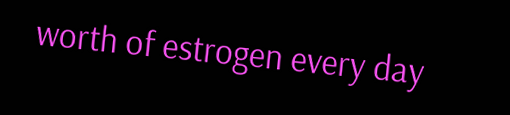worth of estrogen every day